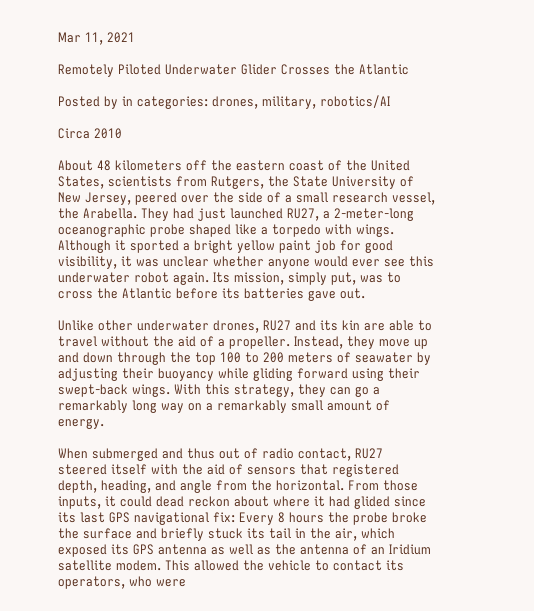Mar 11, 2021

Remotely Piloted Underwater Glider Crosses the Atlantic

Posted by in categories: drones, military, robotics/AI

Circa 2010

About 48 kilometers off the eastern coast of the United States, scientists from Rutgers, the State University of New Jersey, peered over the side of a small research vessel, the Arabella. They had just launched RU27, a 2-meter-long oceanographic probe shaped like a torpedo with wings. Although it sported a bright yellow paint job for good visibility, it was unclear whether anyone would ever see this underwater robot again. Its mission, simply put, was to cross the Atlantic before its batteries gave out.

Unlike other underwater drones, RU27 and its kin are able to travel without the aid of a propeller. Instead, they move up and down through the top 100 to 200 meters of seawater by adjusting their buoyancy while gliding forward using their swept-back wings. With this strategy, they can go a remarkably long way on a remarkably small amount of energy.

When submerged and thus out of radio contact, RU27 steered itself with the aid of sensors that registered depth, heading, and angle from the horizontal. From those inputs, it could dead reckon about where it had glided since its last GPS navigational fix: Every 8 hours the probe broke the surface and briefly stuck its tail in the air, which exposed its GPS antenna as well as the antenna of an Iridium satellite modem. This allowed the vehicle to contact its operators, who were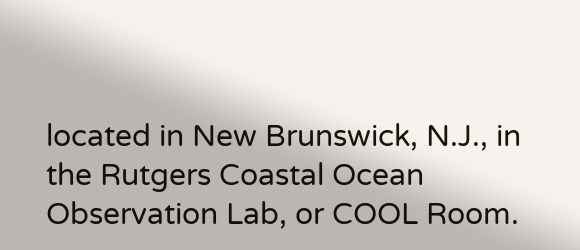located in New Brunswick, N.J., in the Rutgers Coastal Ocean Observation Lab, or COOL Room.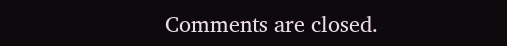Comments are closed.